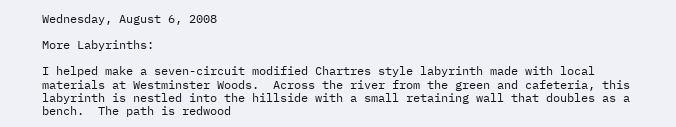Wednesday, August 6, 2008

More Labyrinths:

I helped make a seven-circuit modified Chartres style labyrinth made with local materials at Westminster Woods.  Across the river from the green and cafeteria, this labyrinth is nestled into the hillside with a small retaining wall that doubles as a bench.  The path is redwood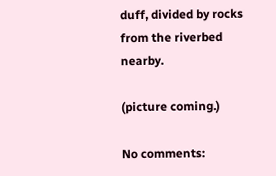duff, divided by rocks from the riverbed nearby.

(picture coming.)

No comments: